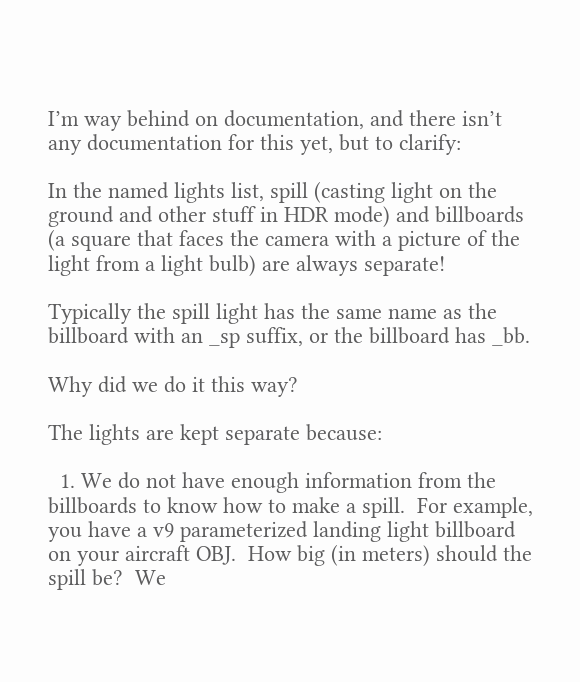I’m way behind on documentation, and there isn’t any documentation for this yet, but to clarify:

In the named lights list, spill (casting light on the ground and other stuff in HDR mode) and billboards (a square that faces the camera with a picture of the light from a light bulb) are always separate!

Typically the spill light has the same name as the billboard with an _sp suffix, or the billboard has _bb.

Why did we do it this way?

The lights are kept separate because:

  1. We do not have enough information from the billboards to know how to make a spill.  For example, you have a v9 parameterized landing light billboard on your aircraft OBJ.  How big (in meters) should the spill be?  We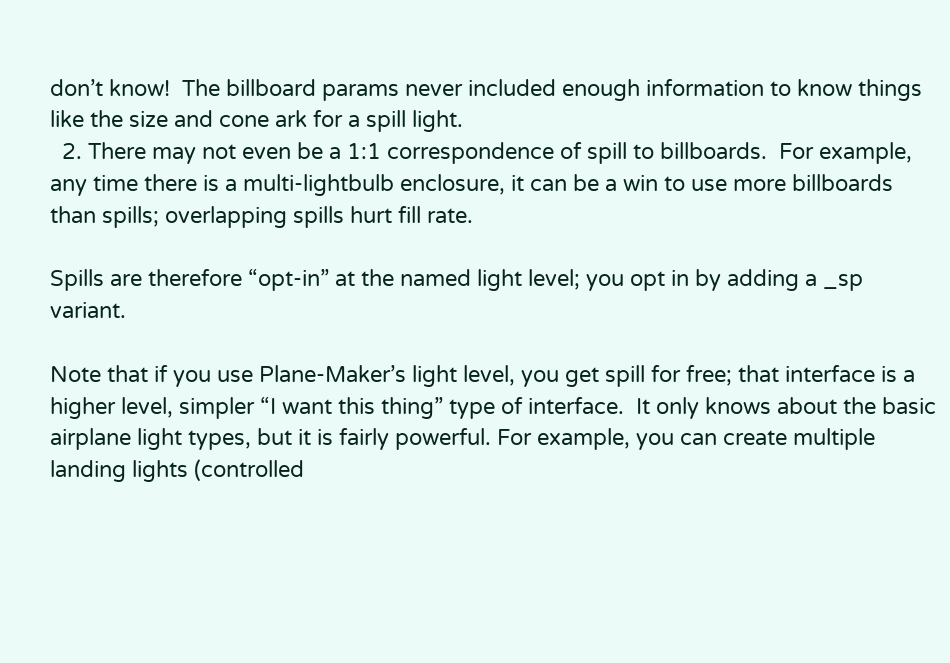don’t know!  The billboard params never included enough information to know things like the size and cone ark for a spill light.
  2. There may not even be a 1:1 correspondence of spill to billboards.  For example, any time there is a multi-lightbulb enclosure, it can be a win to use more billboards than spills; overlapping spills hurt fill rate.

Spills are therefore “opt-in” at the named light level; you opt in by adding a _sp variant.

Note that if you use Plane-Maker’s light level, you get spill for free; that interface is a higher level, simpler “I want this thing” type of interface.  It only knows about the basic airplane light types, but it is fairly powerful. For example, you can create multiple landing lights (controlled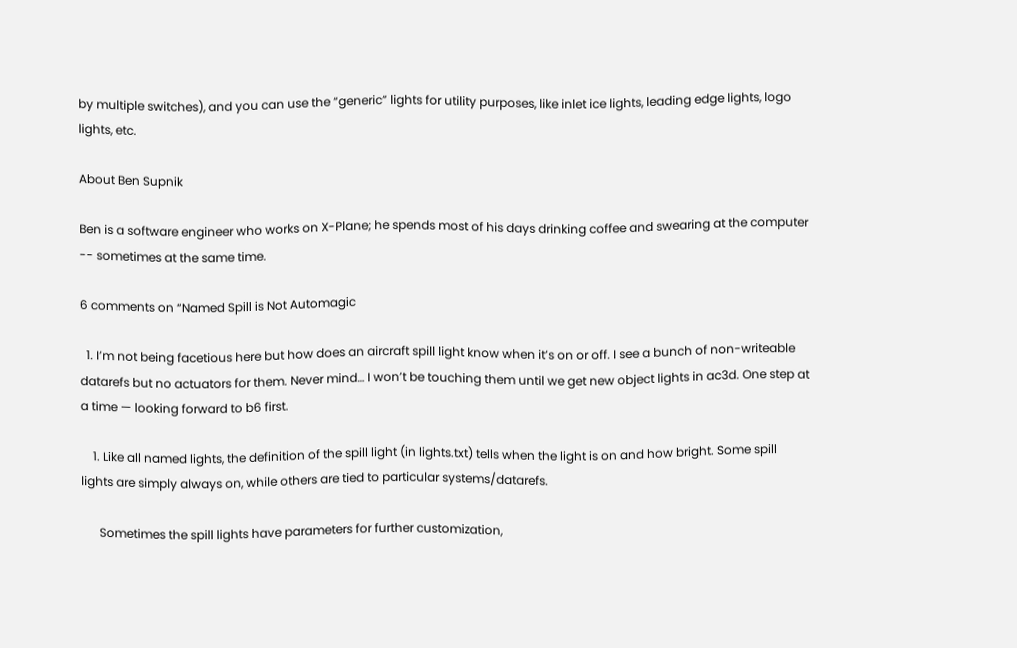by multiple switches), and you can use the “generic” lights for utility purposes, like inlet ice lights, leading edge lights, logo lights, etc.

About Ben Supnik

Ben is a software engineer who works on X-Plane; he spends most of his days drinking coffee and swearing at the computer -- sometimes at the same time.

6 comments on “Named Spill is Not Automagic

  1. I’m not being facetious here but how does an aircraft spill light know when it’s on or off. I see a bunch of non-writeable datarefs but no actuators for them. Never mind… I won’t be touching them until we get new object lights in ac3d. One step at a time — looking forward to b6 first.

    1. Like all named lights, the definition of the spill light (in lights.txt) tells when the light is on and how bright. Some spill lights are simply always on, while others are tied to particular systems/datarefs.

      Sometimes the spill lights have parameters for further customization,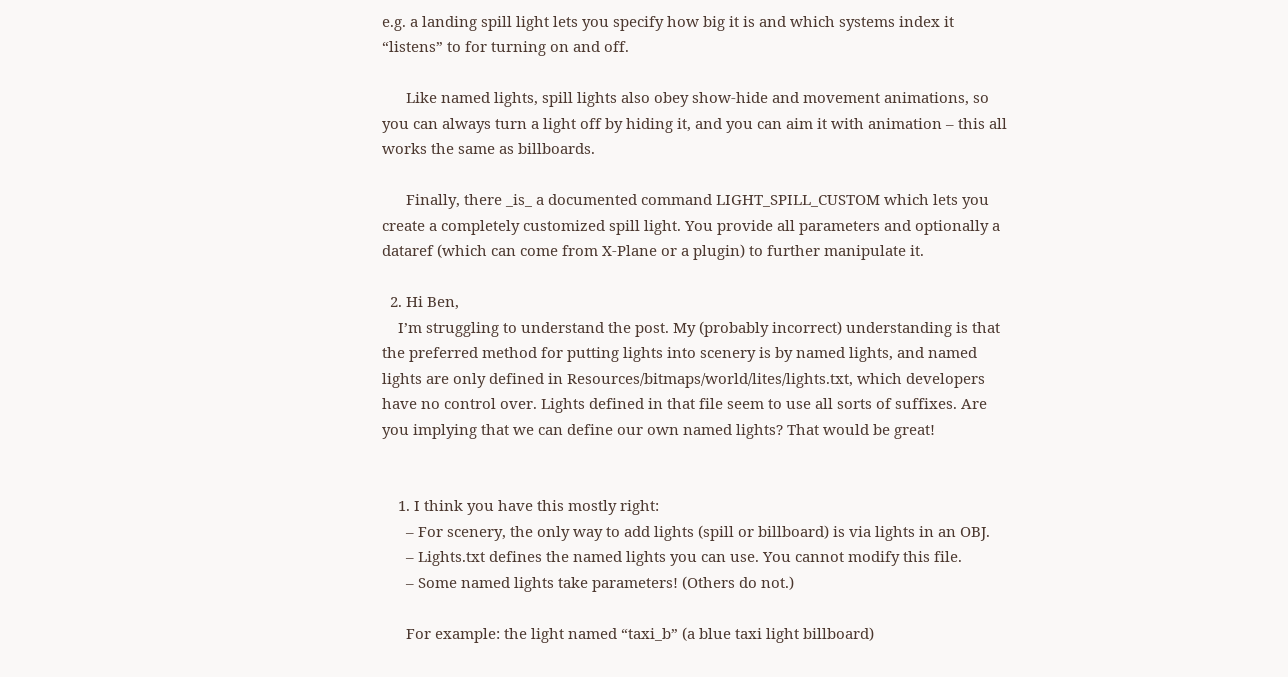e.g. a landing spill light lets you specify how big it is and which systems index it “listens” to for turning on and off.

      Like named lights, spill lights also obey show-hide and movement animations, so you can always turn a light off by hiding it, and you can aim it with animation – this all works the same as billboards.

      Finally, there _is_ a documented command LIGHT_SPILL_CUSTOM which lets you create a completely customized spill light. You provide all parameters and optionally a dataref (which can come from X-Plane or a plugin) to further manipulate it.

  2. Hi Ben,
    I’m struggling to understand the post. My (probably incorrect) understanding is that the preferred method for putting lights into scenery is by named lights, and named lights are only defined in Resources/bitmaps/world/lites/lights.txt, which developers have no control over. Lights defined in that file seem to use all sorts of suffixes. Are you implying that we can define our own named lights? That would be great!


    1. I think you have this mostly right:
      – For scenery, the only way to add lights (spill or billboard) is via lights in an OBJ.
      – Lights.txt defines the named lights you can use. You cannot modify this file.
      – Some named lights take parameters! (Others do not.)

      For example: the light named “taxi_b” (a blue taxi light billboard)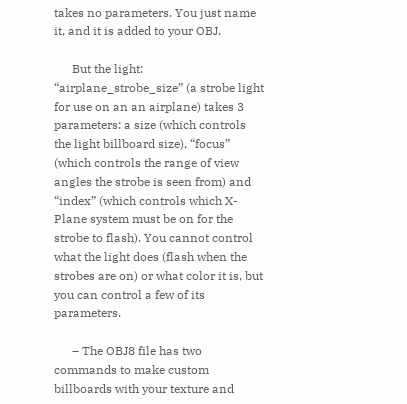takes no parameters. You just name it, and it is added to your OBJ.

      But the light: “airplane_strobe_size” (a strobe light for use on an an airplane) takes 3 parameters: a size (which controls the light billboard size), “focus” (which controls the range of view angles the strobe is seen from) and “index” (which controls which X-Plane system must be on for the strobe to flash). You cannot control what the light does (flash when the strobes are on) or what color it is, but you can control a few of its parameters.

      – The OBJ8 file has two commands to make custom billboards with your texture and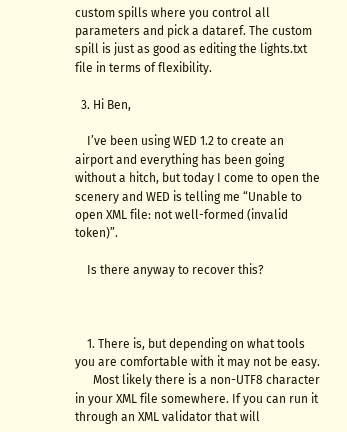custom spills where you control all parameters and pick a dataref. The custom spill is just as good as editing the lights.txt file in terms of flexibility.

  3. Hi Ben,

    I’ve been using WED 1.2 to create an airport and everything has been going without a hitch, but today I come to open the scenery and WED is telling me “Unable to open XML file: not well-formed (invalid token)”.

    Is there anyway to recover this?



    1. There is, but depending on what tools you are comfortable with it may not be easy.
      Most likely there is a non-UTF8 character in your XML file somewhere. If you can run it through an XML validator that will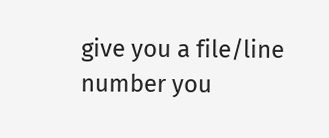give you a file/line number you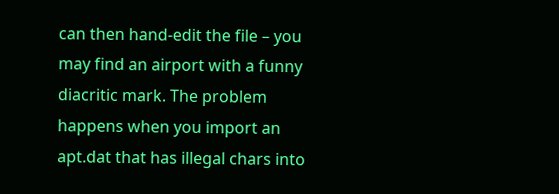can then hand-edit the file – you may find an airport with a funny diacritic mark. The problem happens when you import an apt.dat that has illegal chars into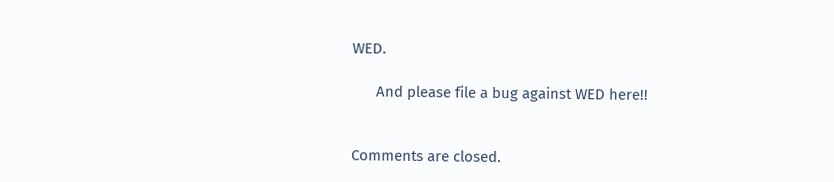WED.

      And please file a bug against WED here!!


Comments are closed.